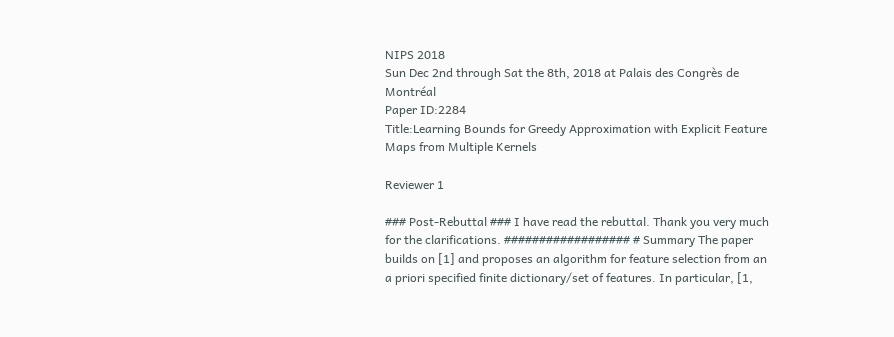NIPS 2018
Sun Dec 2nd through Sat the 8th, 2018 at Palais des Congrès de Montréal
Paper ID:2284
Title:Learning Bounds for Greedy Approximation with Explicit Feature Maps from Multiple Kernels

Reviewer 1

### Post-Rebuttal ### I have read the rebuttal. Thank you very much for the clarifications. ################## # Summary The paper builds on [1] and proposes an algorithm for feature selection from an a priori specified finite dictionary/set of features. In particular, [1,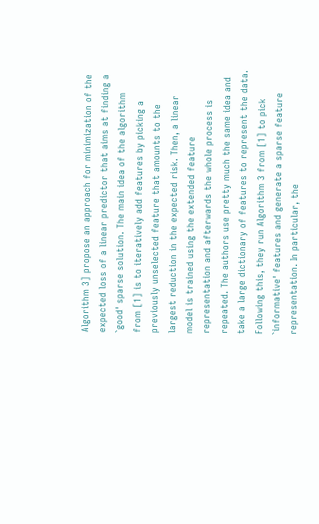Algorithm 3] propose an approach for minimization of the expected loss of a linear predictor that aims at finding a `good' sparse solution. The main idea of the algorithm from [1] is to iteratively add features by picking a previously unselected feature that amounts to the largest reduction in the expected risk. Then, a linear model is trained using the extended feature representation and afterwards the whole process is repeated. The authors use pretty much the same idea and take a large dictionary of features to represent the data. Following this, they run Algorithm 3 from [1] to pick `informative' features and generate a sparse feature representation. In particular, the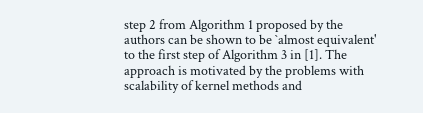step 2 from Algorithm 1 proposed by the authors can be shown to be `almost equivalent' to the first step of Algorithm 3 in [1]. The approach is motivated by the problems with scalability of kernel methods and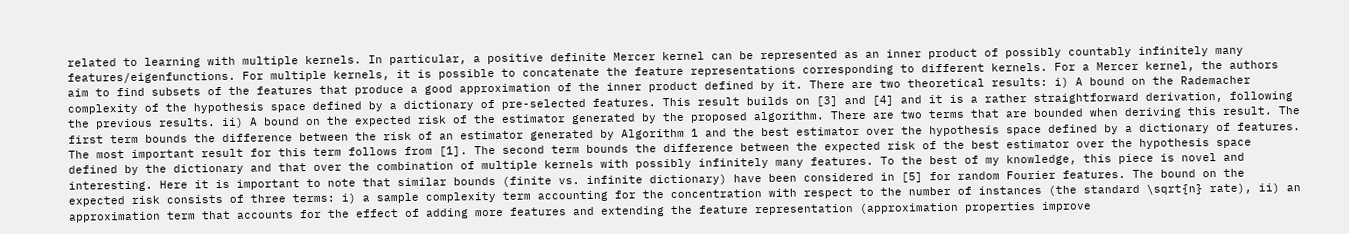related to learning with multiple kernels. In particular, a positive definite Mercer kernel can be represented as an inner product of possibly countably infinitely many features/eigenfunctions. For multiple kernels, it is possible to concatenate the feature representations corresponding to different kernels. For a Mercer kernel, the authors aim to find subsets of the features that produce a good approximation of the inner product defined by it. There are two theoretical results: i) A bound on the Rademacher complexity of the hypothesis space defined by a dictionary of pre-selected features. This result builds on [3] and [4] and it is a rather straightforward derivation, following the previous results. ii) A bound on the expected risk of the estimator generated by the proposed algorithm. There are two terms that are bounded when deriving this result. The first term bounds the difference between the risk of an estimator generated by Algorithm 1 and the best estimator over the hypothesis space defined by a dictionary of features. The most important result for this term follows from [1]. The second term bounds the difference between the expected risk of the best estimator over the hypothesis space defined by the dictionary and that over the combination of multiple kernels with possibly infinitely many features. To the best of my knowledge, this piece is novel and interesting. Here it is important to note that similar bounds (finite vs. infinite dictionary) have been considered in [5] for random Fourier features. The bound on the expected risk consists of three terms: i) a sample complexity term accounting for the concentration with respect to the number of instances (the standard \sqrt{n} rate), ii) an approximation term that accounts for the effect of adding more features and extending the feature representation (approximation properties improve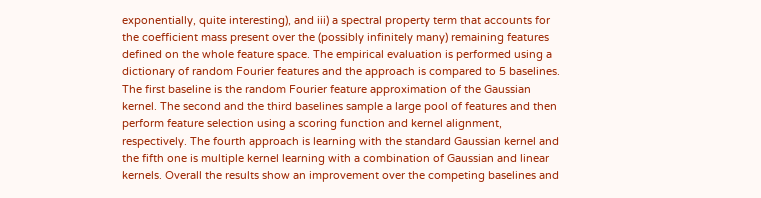exponentially, quite interesting), and iii) a spectral property term that accounts for the coefficient mass present over the (possibly infinitely many) remaining features defined on the whole feature space. The empirical evaluation is performed using a dictionary of random Fourier features and the approach is compared to 5 baselines. The first baseline is the random Fourier feature approximation of the Gaussian kernel. The second and the third baselines sample a large pool of features and then perform feature selection using a scoring function and kernel alignment, respectively. The fourth approach is learning with the standard Gaussian kernel and the fifth one is multiple kernel learning with a combination of Gaussian and linear kernels. Overall the results show an improvement over the competing baselines and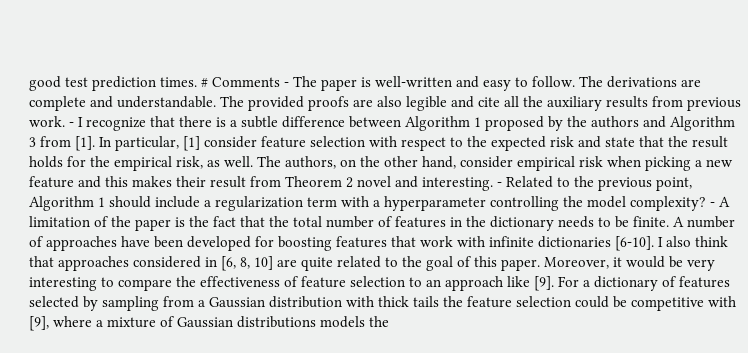good test prediction times. # Comments - The paper is well-written and easy to follow. The derivations are complete and understandable. The provided proofs are also legible and cite all the auxiliary results from previous work. - I recognize that there is a subtle difference between Algorithm 1 proposed by the authors and Algorithm 3 from [1]. In particular, [1] consider feature selection with respect to the expected risk and state that the result holds for the empirical risk, as well. The authors, on the other hand, consider empirical risk when picking a new feature and this makes their result from Theorem 2 novel and interesting. - Related to the previous point, Algorithm 1 should include a regularization term with a hyperparameter controlling the model complexity? - A limitation of the paper is the fact that the total number of features in the dictionary needs to be finite. A number of approaches have been developed for boosting features that work with infinite dictionaries [6-10]. I also think that approaches considered in [6, 8, 10] are quite related to the goal of this paper. Moreover, it would be very interesting to compare the effectiveness of feature selection to an approach like [9]. For a dictionary of features selected by sampling from a Gaussian distribution with thick tails the feature selection could be competitive with [9], where a mixture of Gaussian distributions models the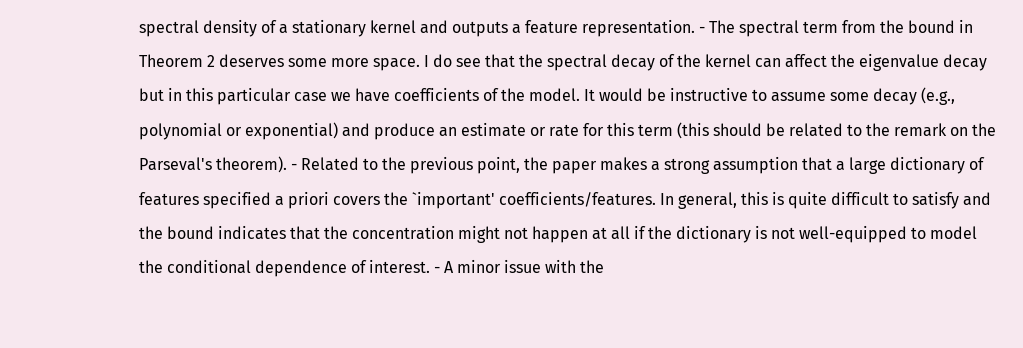spectral density of a stationary kernel and outputs a feature representation. - The spectral term from the bound in Theorem 2 deserves some more space. I do see that the spectral decay of the kernel can affect the eigenvalue decay but in this particular case we have coefficients of the model. It would be instructive to assume some decay (e.g., polynomial or exponential) and produce an estimate or rate for this term (this should be related to the remark on the Parseval's theorem). - Related to the previous point, the paper makes a strong assumption that a large dictionary of features specified a priori covers the `important' coefficients/features. In general, this is quite difficult to satisfy and the bound indicates that the concentration might not happen at all if the dictionary is not well-equipped to model the conditional dependence of interest. - A minor issue with the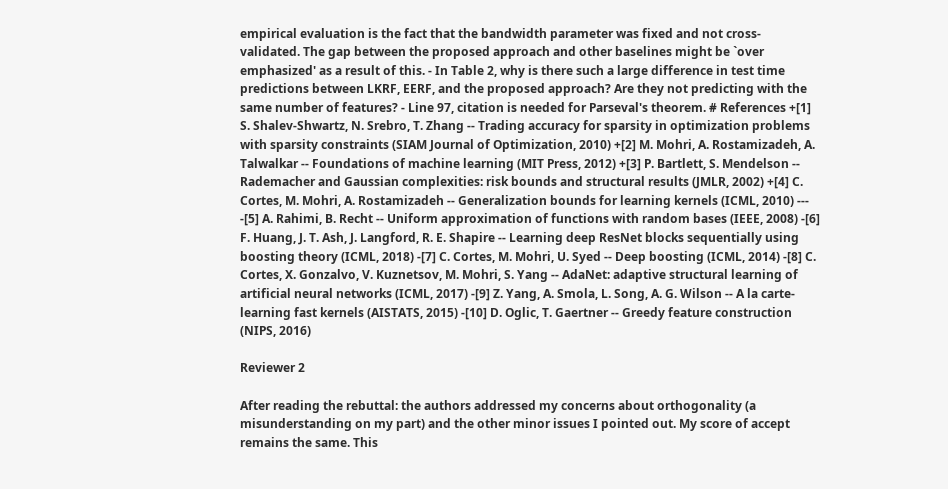empirical evaluation is the fact that the bandwidth parameter was fixed and not cross-validated. The gap between the proposed approach and other baselines might be `over emphasized' as a result of this. - In Table 2, why is there such a large difference in test time predictions between LKRF, EERF, and the proposed approach? Are they not predicting with the same number of features? - Line 97, citation is needed for Parseval's theorem. # References +[1] S. Shalev-Shwartz, N. Srebro, T. Zhang -- Trading accuracy for sparsity in optimization problems with sparsity constraints (SIAM Journal of Optimization, 2010) +[2] M. Mohri, A. Rostamizadeh, A. Talwalkar -- Foundations of machine learning (MIT Press, 2012) +[3] P. Bartlett, S. Mendelson -- Rademacher and Gaussian complexities: risk bounds and structural results (JMLR, 2002) +[4] C. Cortes, M. Mohri, A. Rostamizadeh -- Generalization bounds for learning kernels (ICML, 2010) --- -[5] A. Rahimi, B. Recht -- Uniform approximation of functions with random bases (IEEE, 2008) -[6] F. Huang, J. T. Ash, J. Langford, R. E. Shapire -- Learning deep ResNet blocks sequentially using boosting theory (ICML, 2018) -[7] C. Cortes, M. Mohri, U. Syed -- Deep boosting (ICML, 2014) -[8] C. Cortes, X. Gonzalvo, V. Kuznetsov, M. Mohri, S. Yang -- AdaNet: adaptive structural learning of artificial neural networks (ICML, 2017) -[9] Z. Yang, A. Smola, L. Song, A. G. Wilson -- A la carte-learning fast kernels (AISTATS, 2015) -[10] D. Oglic, T. Gaertner -- Greedy feature construction (NIPS, 2016)

Reviewer 2

After reading the rebuttal: the authors addressed my concerns about orthogonality (a misunderstanding on my part) and the other minor issues I pointed out. My score of accept remains the same. This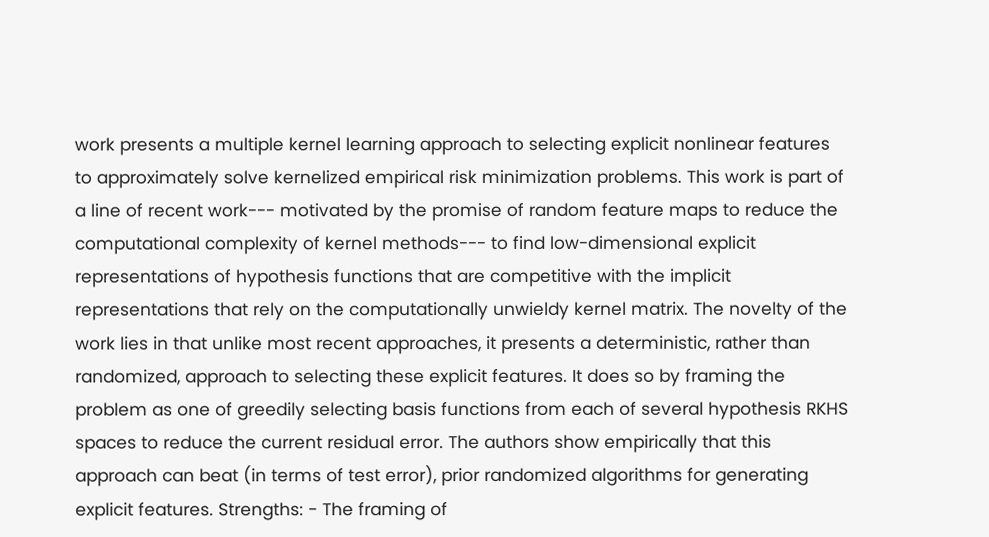work presents a multiple kernel learning approach to selecting explicit nonlinear features to approximately solve kernelized empirical risk minimization problems. This work is part of a line of recent work--- motivated by the promise of random feature maps to reduce the computational complexity of kernel methods--- to find low-dimensional explicit representations of hypothesis functions that are competitive with the implicit representations that rely on the computationally unwieldy kernel matrix. The novelty of the work lies in that unlike most recent approaches, it presents a deterministic, rather than randomized, approach to selecting these explicit features. It does so by framing the problem as one of greedily selecting basis functions from each of several hypothesis RKHS spaces to reduce the current residual error. The authors show empirically that this approach can beat (in terms of test error), prior randomized algorithms for generating explicit features. Strengths: - The framing of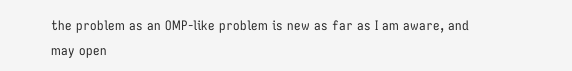the problem as an OMP-like problem is new as far as I am aware, and may open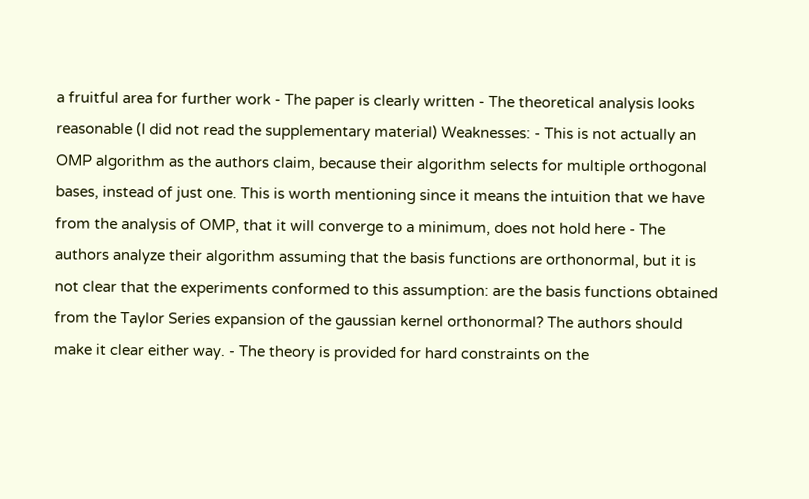a fruitful area for further work - The paper is clearly written - The theoretical analysis looks reasonable (I did not read the supplementary material) Weaknesses: - This is not actually an OMP algorithm as the authors claim, because their algorithm selects for multiple orthogonal bases, instead of just one. This is worth mentioning since it means the intuition that we have from the analysis of OMP, that it will converge to a minimum, does not hold here - The authors analyze their algorithm assuming that the basis functions are orthonormal, but it is not clear that the experiments conformed to this assumption: are the basis functions obtained from the Taylor Series expansion of the gaussian kernel orthonormal? The authors should make it clear either way. - The theory is provided for hard constraints on the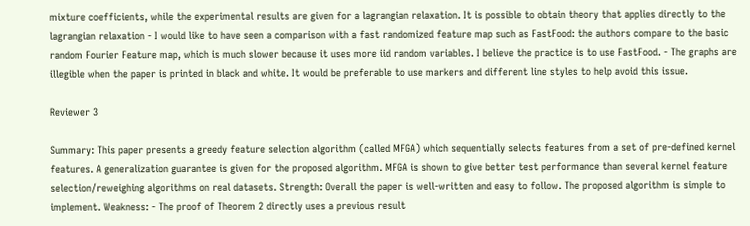mixture coefficients, while the experimental results are given for a lagrangian relaxation. It is possible to obtain theory that applies directly to the lagrangian relaxation - I would like to have seen a comparison with a fast randomized feature map such as FastFood: the authors compare to the basic random Fourier Feature map, which is much slower because it uses more iid random variables. I believe the practice is to use FastFood. - The graphs are illegible when the paper is printed in black and white. It would be preferable to use markers and different line styles to help avoid this issue.

Reviewer 3

Summary: This paper presents a greedy feature selection algorithm (called MFGA) which sequentially selects features from a set of pre-defined kernel features. A generalization guarantee is given for the proposed algorithm. MFGA is shown to give better test performance than several kernel feature selection/reweighing algorithms on real datasets. Strength: Overall the paper is well-written and easy to follow. The proposed algorithm is simple to implement. Weakness: - The proof of Theorem 2 directly uses a previous result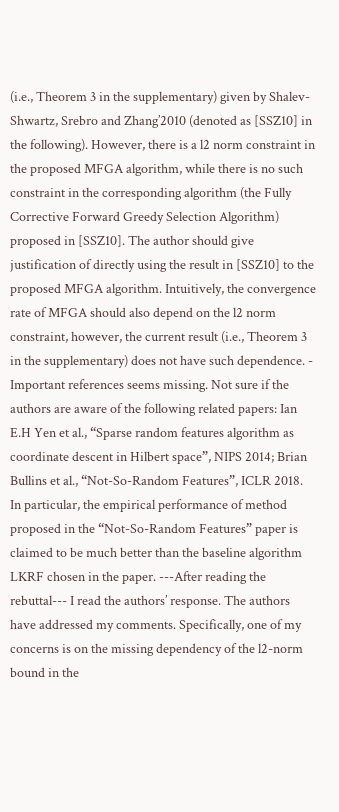(i.e., Theorem 3 in the supplementary) given by Shalev-Shwartz, Srebro and Zhang’2010 (denoted as [SSZ10] in the following). However, there is a l2 norm constraint in the proposed MFGA algorithm, while there is no such constraint in the corresponding algorithm (the Fully Corrective Forward Greedy Selection Algorithm) proposed in [SSZ10]. The author should give justification of directly using the result in [SSZ10] to the proposed MFGA algorithm. Intuitively, the convergence rate of MFGA should also depend on the l2 norm constraint, however, the current result (i.e., Theorem 3 in the supplementary) does not have such dependence. - Important references seems missing. Not sure if the authors are aware of the following related papers: Ian E.H Yen et al., “Sparse random features algorithm as coordinate descent in Hilbert space”, NIPS 2014; Brian Bullins et al., “Not-So-Random Features”, ICLR 2018. In particular, the empirical performance of method proposed in the “Not-So-Random Features” paper is claimed to be much better than the baseline algorithm LKRF chosen in the paper. ---After reading the rebuttal--- I read the authors’ response. The authors have addressed my comments. Specifically, one of my concerns is on the missing dependency of the l2-norm bound in the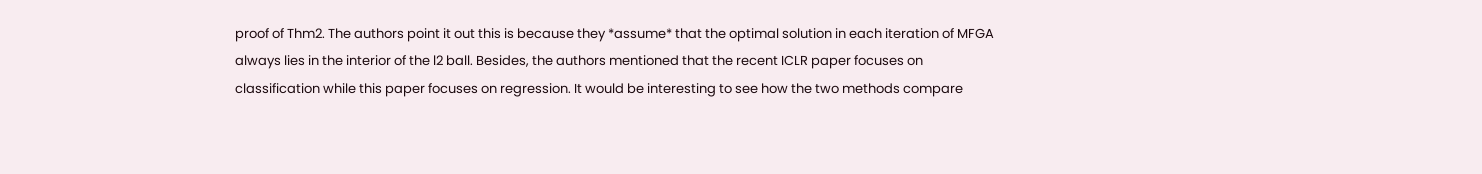proof of Thm2. The authors point it out this is because they *assume* that the optimal solution in each iteration of MFGA always lies in the interior of the l2 ball. Besides, the authors mentioned that the recent ICLR paper focuses on classification while this paper focuses on regression. It would be interesting to see how the two methods compare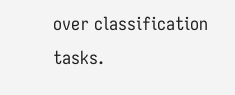over classification tasks.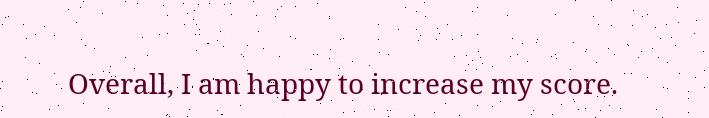Overall, I am happy to increase my score.